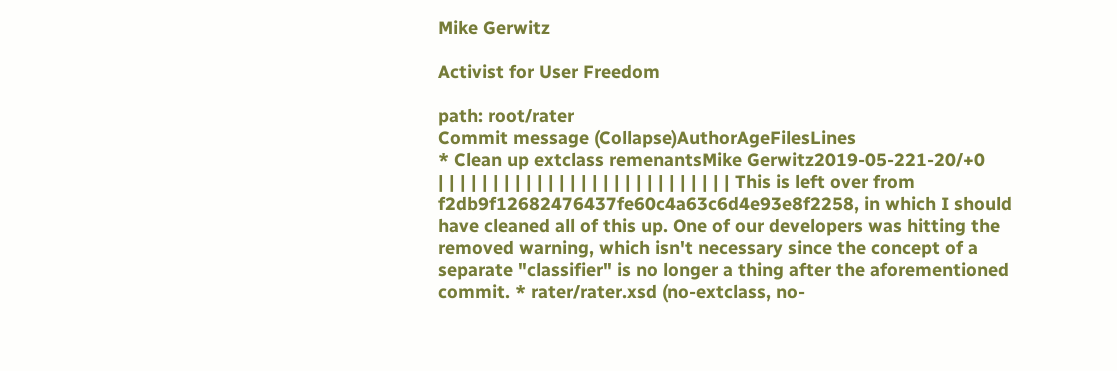Mike Gerwitz

Activist for User Freedom

path: root/rater
Commit message (Collapse)AuthorAgeFilesLines
* Clean up extclass remenantsMike Gerwitz2019-05-221-20/+0
| | | | | | | | | | | | | | | | | | | | | | | | | | | This is left over from f2db9f12682476437fe60c4a63c6d4e93e8f2258, in which I should have cleaned all of this up. One of our developers was hitting the removed warning, which isn't necessary since the concept of a separate "classifier" is no longer a thing after the aforementioned commit. * rater/rater.xsd (no-extclass, no-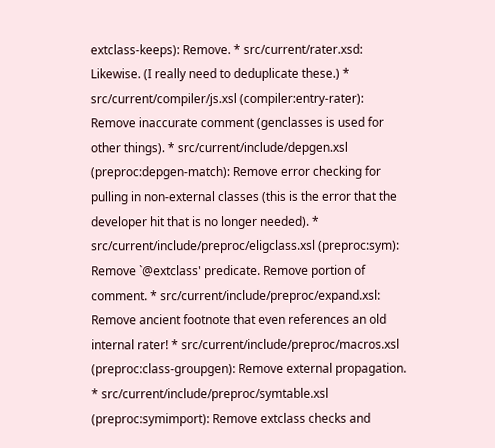extclass-keeps): Remove. * src/current/rater.xsd: Likewise. (I really need to deduplicate these.) * src/current/compiler/js.xsl (compiler:entry-rater): Remove inaccurate comment (genclasses is used for other things). * src/current/include/depgen.xsl (preproc:depgen-match): Remove error checking for pulling in non-external classes (this is the error that the developer hit that is no longer needed). * src/current/include/preproc/eligclass.xsl (preproc:sym): Remove `@extclass' predicate. Remove portion of comment. * src/current/include/preproc/expand.xsl: Remove ancient footnote that even references an old internal rater! * src/current/include/preproc/macros.xsl (preproc:class-groupgen): Remove external propagation. * src/current/include/preproc/symtable.xsl (preproc:symimport): Remove extclass checks and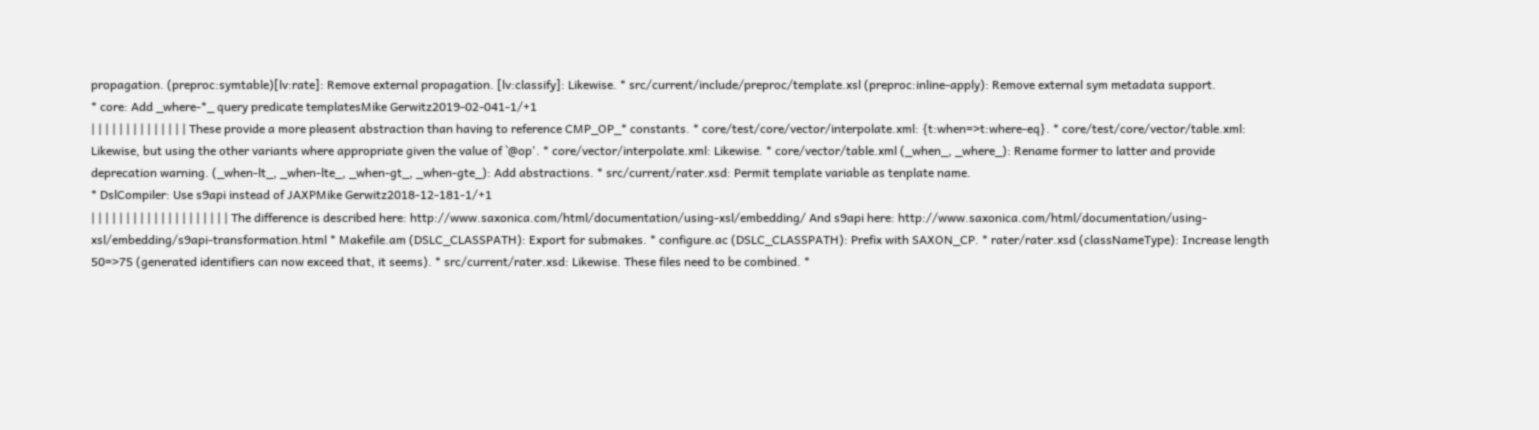propagation. (preproc:symtable)[lv:rate]: Remove external propagation. [lv:classify]: Likewise. * src/current/include/preproc/template.xsl (preproc:inline-apply): Remove external sym metadata support.
* core: Add _where-*_ query predicate templatesMike Gerwitz2019-02-041-1/+1
| | | | | | | | | | | | | | These provide a more pleasent abstraction than having to reference CMP_OP_* constants. * core/test/core/vector/interpolate.xml: {t:when=>t:where-eq}. * core/test/core/vector/table.xml: Likewise, but using the other variants where appropriate given the value of `@op'. * core/vector/interpolate.xml: Likewise. * core/vector/table.xml (_when_, _where_): Rename former to latter and provide deprecation warning. (_when-lt_, _when-lte_, _when-gt_, _when-gte_): Add abstractions. * src/current/rater.xsd: Permit template variable as tenplate name.
* DslCompiler: Use s9api instead of JAXPMike Gerwitz2018-12-181-1/+1
| | | | | | | | | | | | | | | | | | | | The difference is described here: http://www.saxonica.com/html/documentation/using-xsl/embedding/ And s9api here: http://www.saxonica.com/html/documentation/using-xsl/embedding/s9api-transformation.html * Makefile.am (DSLC_CLASSPATH): Export for submakes. * configure.ac (DSLC_CLASSPATH): Prefix with SAXON_CP. * rater/rater.xsd (classNameType): Increase length 50=>75 (generated identifiers can now exceed that, it seems). * src/current/rater.xsd: Likewise. These files need to be combined. *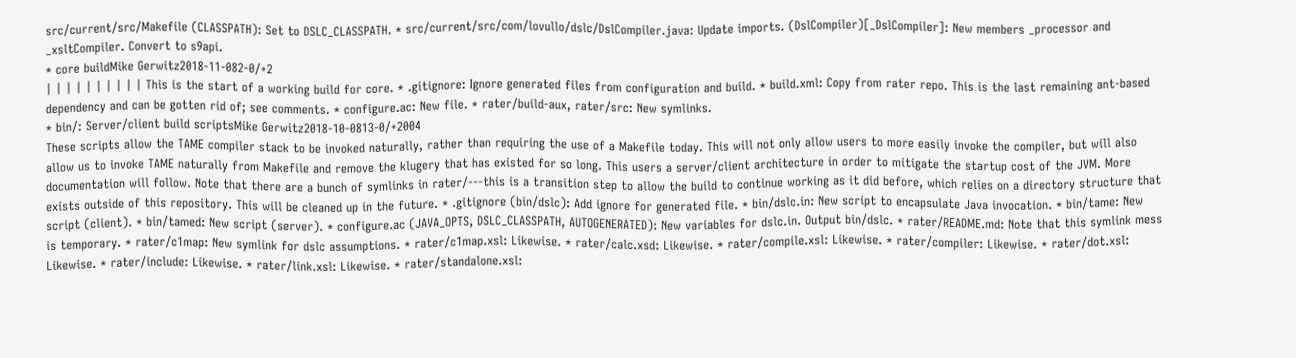src/current/src/Makefile (CLASSPATH): Set to DSLC_CLASSPATH. * src/current/src/com/lovullo/dslc/DslCompiler.java: Update imports. (DslCompiler)[_DslCompiler]: New members _processor and _xsltCompiler. Convert to s9api.
* core buildMike Gerwitz2018-11-082-0/+2
| | | | | | | | | | This is the start of a working build for core. * .gitignore: Ignore generated files from configuration and build. * build.xml: Copy from rater repo. This is the last remaining ant-based dependency and can be gotten rid of; see comments. * configure.ac: New file. * rater/build-aux, rater/src: New symlinks.
* bin/: Server/client build scriptsMike Gerwitz2018-10-0813-0/+2004
These scripts allow the TAME compiler stack to be invoked naturally, rather than requiring the use of a Makefile today. This will not only allow users to more easily invoke the compiler, but will also allow us to invoke TAME naturally from Makefile and remove the klugery that has existed for so long. This users a server/client architecture in order to mitigate the startup cost of the JVM. More documentation will follow. Note that there are a bunch of symlinks in rater/---this is a transition step to allow the build to continue working as it did before, which relies on a directory structure that exists outside of this repository. This will be cleaned up in the future. * .gitignore (bin/dslc): Add ignore for generated file. * bin/dslc.in: New script to encapsulate Java invocation. * bin/tame: New script (client). * bin/tamed: New script (server). * configure.ac (JAVA_OPTS, DSLC_CLASSPATH, AUTOGENERATED): New variables for dslc.in. Output bin/dslc. * rater/README.md: Note that this symlink mess is temporary. * rater/c1map: New symlink for dslc assumptions. * rater/c1map.xsl: Likewise. * rater/calc.xsd: Likewise. * rater/compile.xsl: Likewise. * rater/compiler: Likewise. * rater/dot.xsl: Likewise. * rater/include: Likewise. * rater/link.xsl: Likewise. * rater/standalone.xsl: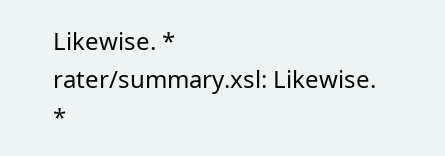Likewise. * rater/summary.xsl: Likewise. *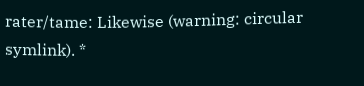rater/tame: Likewise (warning: circular symlink). *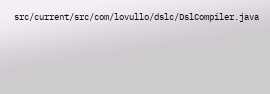src/current/src/com/lovullo/dslc/DslCompiler.java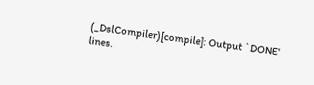(_DslCompiler)[compile]: Output `DONE' lines.